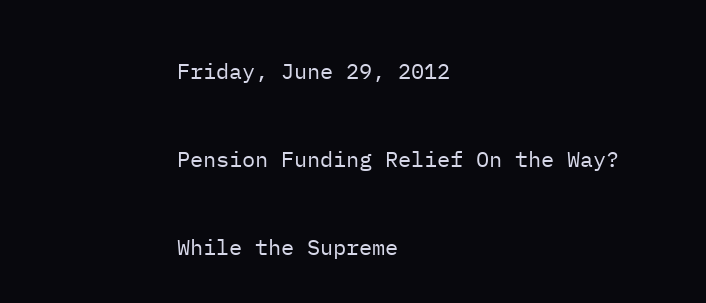Friday, June 29, 2012

Pension Funding Relief On the Way?

While the Supreme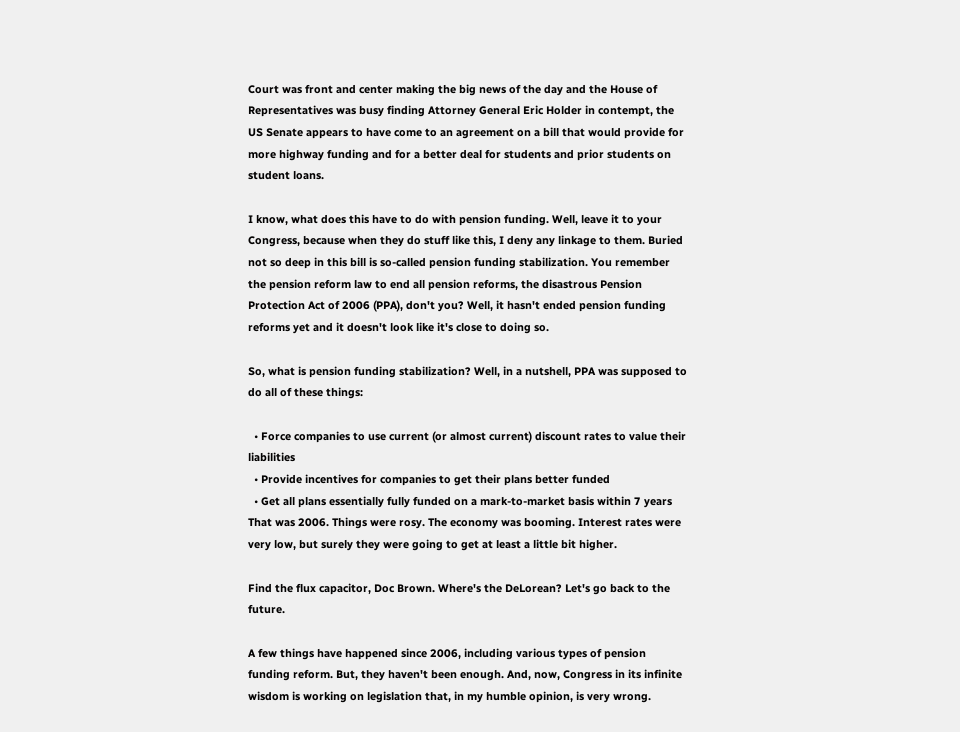Court was front and center making the big news of the day and the House of Representatives was busy finding Attorney General Eric Holder in contempt, the US Senate appears to have come to an agreement on a bill that would provide for more highway funding and for a better deal for students and prior students on student loans.

I know, what does this have to do with pension funding. Well, leave it to your Congress, because when they do stuff like this, I deny any linkage to them. Buried not so deep in this bill is so-called pension funding stabilization. You remember the pension reform law to end all pension reforms, the disastrous Pension Protection Act of 2006 (PPA), don't you? Well, it hasn't ended pension funding reforms yet and it doesn't look like it's close to doing so.

So, what is pension funding stabilization? Well, in a nutshell, PPA was supposed to do all of these things:

  • Force companies to use current (or almost current) discount rates to value their liabilities
  • Provide incentives for companies to get their plans better funded
  • Get all plans essentially fully funded on a mark-to-market basis within 7 years
That was 2006. Things were rosy. The economy was booming. Interest rates were very low, but surely they were going to get at least a little bit higher.

Find the flux capacitor, Doc Brown. Where's the DeLorean? Let's go back to the future.

A few things have happened since 2006, including various types of pension funding reform. But, they haven't been enough. And, now, Congress in its infinite wisdom is working on legislation that, in my humble opinion, is very wrong.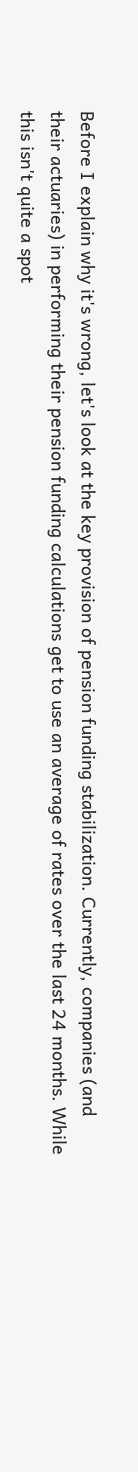Before I explain why it's wrong, let's look at the key provision of pension funding stabilization. Currently, companies (and their actuaries) in performing their pension funding calculations get to use an average of rates over the last 24 months. While this isn't quite a spot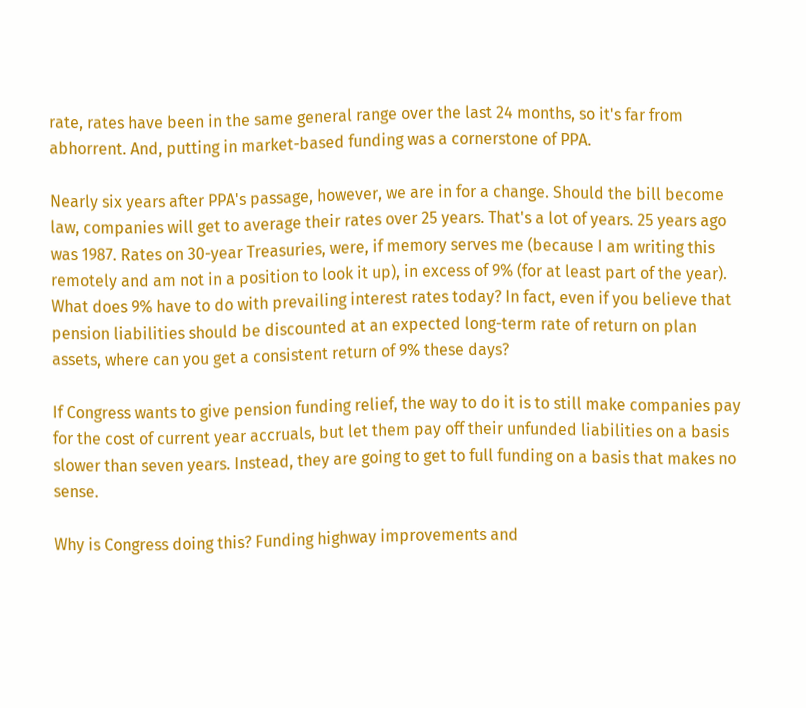rate, rates have been in the same general range over the last 24 months, so it's far from abhorrent. And, putting in market-based funding was a cornerstone of PPA.

Nearly six years after PPA's passage, however, we are in for a change. Should the bill become law, companies will get to average their rates over 25 years. That's a lot of years. 25 years ago was 1987. Rates on 30-year Treasuries, were, if memory serves me (because I am writing this remotely and am not in a position to look it up), in excess of 9% (for at least part of the year). What does 9% have to do with prevailing interest rates today? In fact, even if you believe that pension liabilities should be discounted at an expected long-term rate of return on plan assets, where can you get a consistent return of 9% these days?

If Congress wants to give pension funding relief, the way to do it is to still make companies pay for the cost of current year accruals, but let them pay off their unfunded liabilities on a basis slower than seven years. Instead, they are going to get to full funding on a basis that makes no sense.

Why is Congress doing this? Funding highway improvements and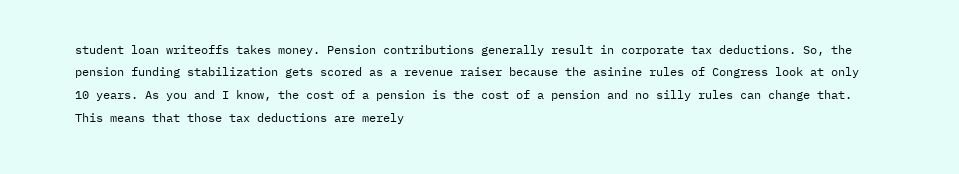student loan writeoffs takes money. Pension contributions generally result in corporate tax deductions. So, the pension funding stabilization gets scored as a revenue raiser because the asinine rules of Congress look at only 10 years. As you and I know, the cost of a pension is the cost of a pension and no silly rules can change that. This means that those tax deductions are merely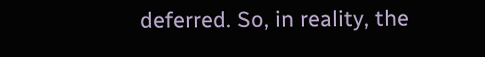deferred. So, in reality, the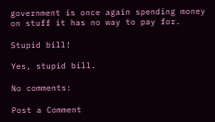government is once again spending money on stuff it has no way to pay for.

Stupid bill!

Yes, stupid bill.

No comments:

Post a Comment